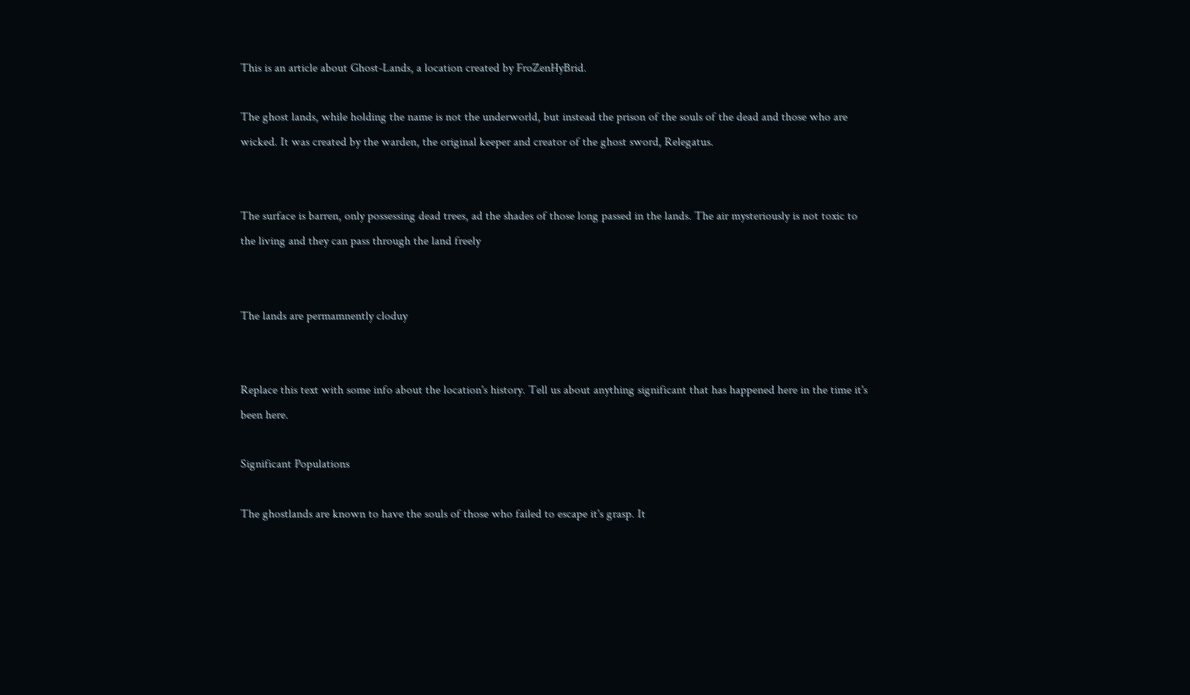This is an article about Ghost-Lands, a location created by FroZenHyBrid.

The ghost lands, while holding the name is not the underworld, but instead the prison of the souls of the dead and those who are wicked. It was created by the warden, the original keeper and creator of the ghost sword, Relegatus.


The surface is barren, only possessing dead trees, ad the shades of those long passed in the lands. The air mysteriously is not toxic to the living and they can pass through the land freely


The lands are permamnently cloduy


Replace this text with some info about the location's history. Tell us about anything significant that has happened here in the time it's been here.

Significant Populations

The ghostlands are known to have the souls of those who failed to escape it's grasp. It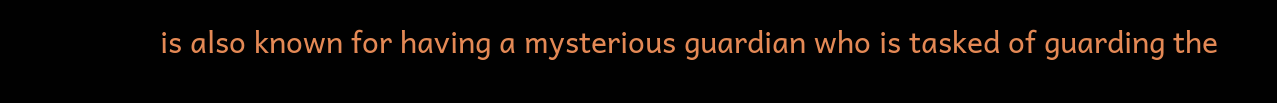is also known for having a mysterious guardian who is tasked of guarding the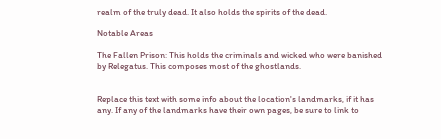realm of the truly dead. It also holds the spirits of the dead.

Notable Areas

The Fallen Prison: This holds the criminals and wicked who were banished by Relegatus. This composes most of the ghostlands.


Replace this text with some info about the location's landmarks, if it has any. If any of the landmarks have their own pages, be sure to link to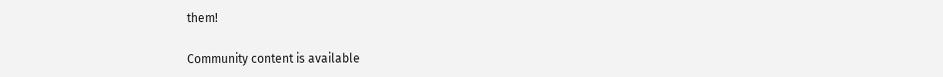them!

Community content is available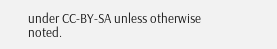under CC-BY-SA unless otherwise noted.